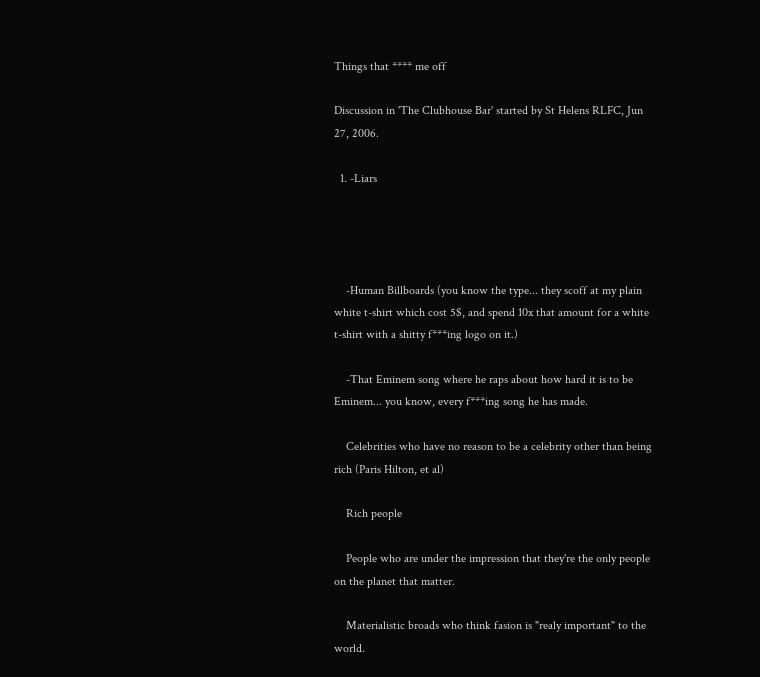Things that **** me off

Discussion in 'The Clubhouse Bar' started by St Helens RLFC, Jun 27, 2006.

  1. -Liars




    -Human Billboards (you know the type... they scoff at my plain white t-shirt which cost 5$, and spend 10x that amount for a white t-shirt with a shitty f***ing logo on it.)

    -That Eminem song where he raps about how hard it is to be Eminem... you know, every f***ing song he has made.

    Celebrities who have no reason to be a celebrity other than being rich (Paris Hilton, et al)

    Rich people

    People who are under the impression that they're the only people on the planet that matter.

    Materialistic broads who think fasion is "realy important" to the world.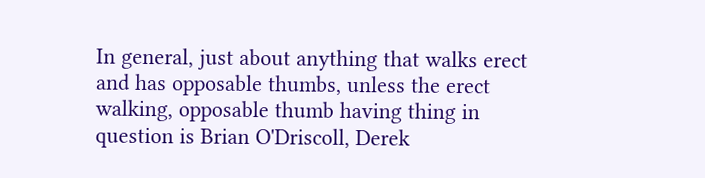In general, just about anything that walks erect and has opposable thumbs, unless the erect walking, opposable thumb having thing in question is Brian O'Driscoll, Derek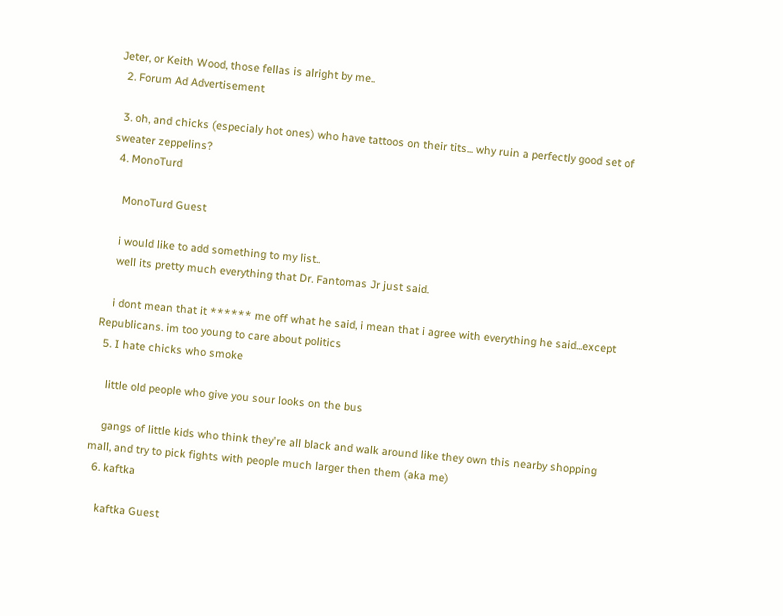Jeter, or Keith Wood, those fellas is alright by me..
  2. Forum Ad Advertisement

  3. oh, and chicks (especialy hot ones) who have tattoos on their tits... why ruin a perfectly good set of sweater zeppelins?
  4. MonoTurd

    MonoTurd Guest

    i would like to add something to my list..
    well its pretty much everything that Dr. Fantomas Jr just said.

    i dont mean that it ****** me off what he said, i mean that i agree with everything he said...except Republicans. im too young to care about politics
  5. I hate chicks who smoke

    little old people who give you sour looks on the bus

    gangs of little kids who think they're all black and walk around like they own this nearby shopping mall, and try to pick fights with people much larger then them (aka me)
  6. kaftka

    kaftka Guest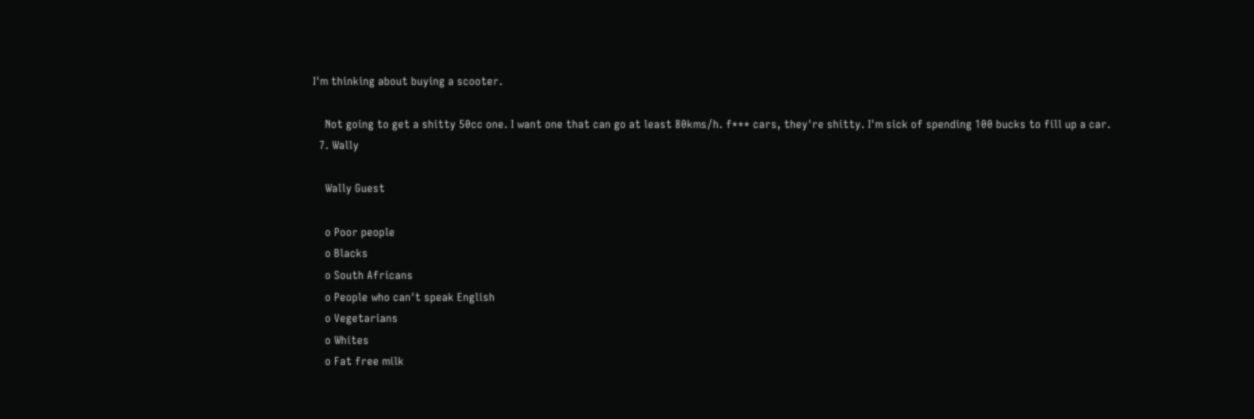I'm thinking about buying a scooter.

    Not going to get a shitty 50cc one. I want one that can go at least 80kms/h. f*** cars, they're shitty. I'm sick of spending 100 bucks to fill up a car.
  7. Wally

    Wally Guest

    o Poor people
    o Blacks
    o South Africans
    o People who can't speak English
    o Vegetarians
    o Whites
    o Fat free milk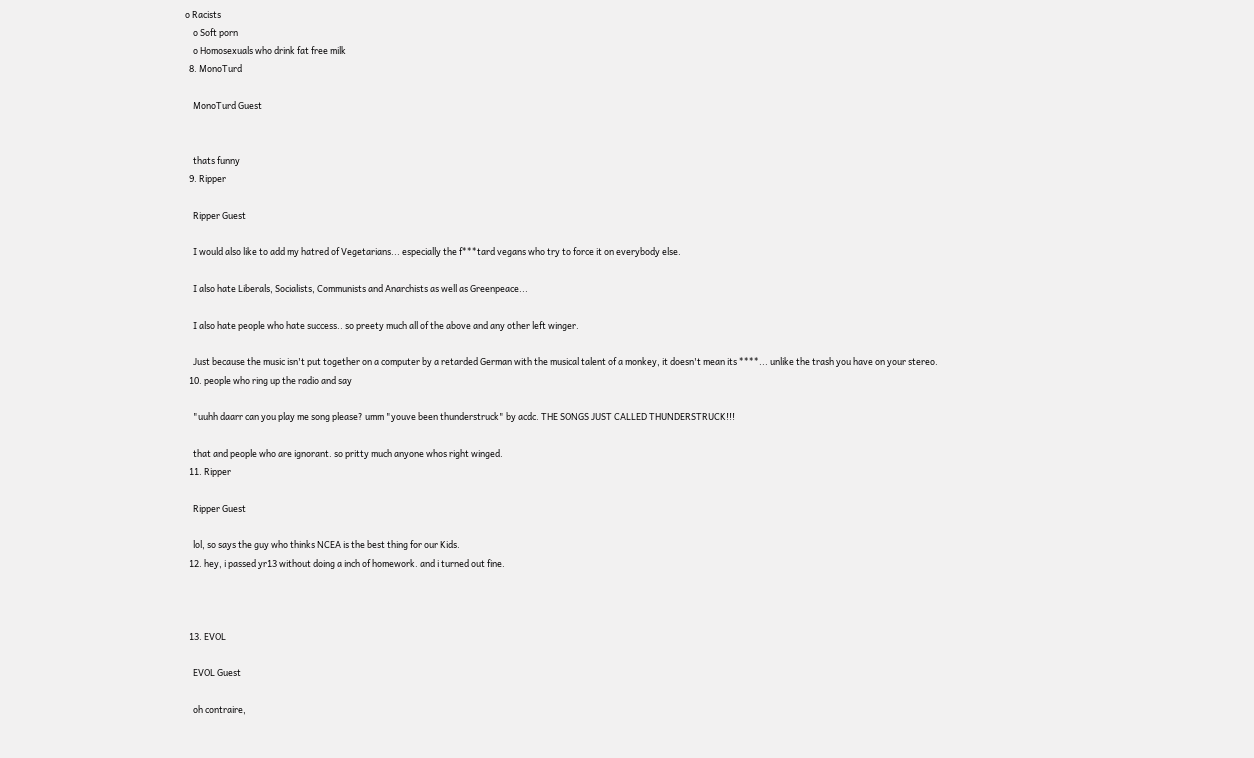o Racists
    o Soft porn
    o Homosexuals who drink fat free milk
  8. MonoTurd

    MonoTurd Guest


    thats funny
  9. Ripper

    Ripper Guest

    I would also like to add my hatred of Vegetarians... especially the f***tard vegans who try to force it on everybody else.

    I also hate Liberals, Socialists, Communists and Anarchists as well as Greenpeace...

    I also hate people who hate success.. so preety much all of the above and any other left winger.

    Just because the music isn't put together on a computer by a retarded German with the musical talent of a monkey, it doesn't mean its ****... unlike the trash you have on your stereo.
  10. people who ring up the radio and say

    "uuhh daarr can you play me song please? umm "youve been thunderstruck" by acdc. THE SONGS JUST CALLED THUNDERSTRUCK!!!

    that and people who are ignorant. so pritty much anyone whos right winged.
  11. Ripper

    Ripper Guest

    lol, so says the guy who thinks NCEA is the best thing for our Kids.
  12. hey, i passed yr13 without doing a inch of homework. and i turned out fine.



  13. EVOL

    EVOL Guest

    oh contraire,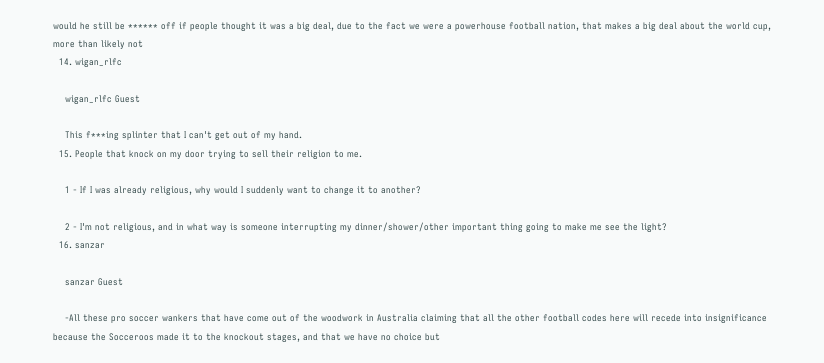would he still be ****** off if people thought it was a big deal, due to the fact we were a powerhouse football nation, that makes a big deal about the world cup, more than likely not
  14. wigan_rlfc

    wigan_rlfc Guest

    This f***ing splinter that I can't get out of my hand.
  15. People that knock on my door trying to sell their religion to me.

    1 - If I was already religious, why would I suddenly want to change it to another?

    2 - I'm not religious, and in what way is someone interrupting my dinner/shower/other important thing going to make me see the light?
  16. sanzar

    sanzar Guest

    -All these pro soccer wankers that have come out of the woodwork in Australia claiming that all the other football codes here will recede into insignificance because the Socceroos made it to the knockout stages, and that we have no choice but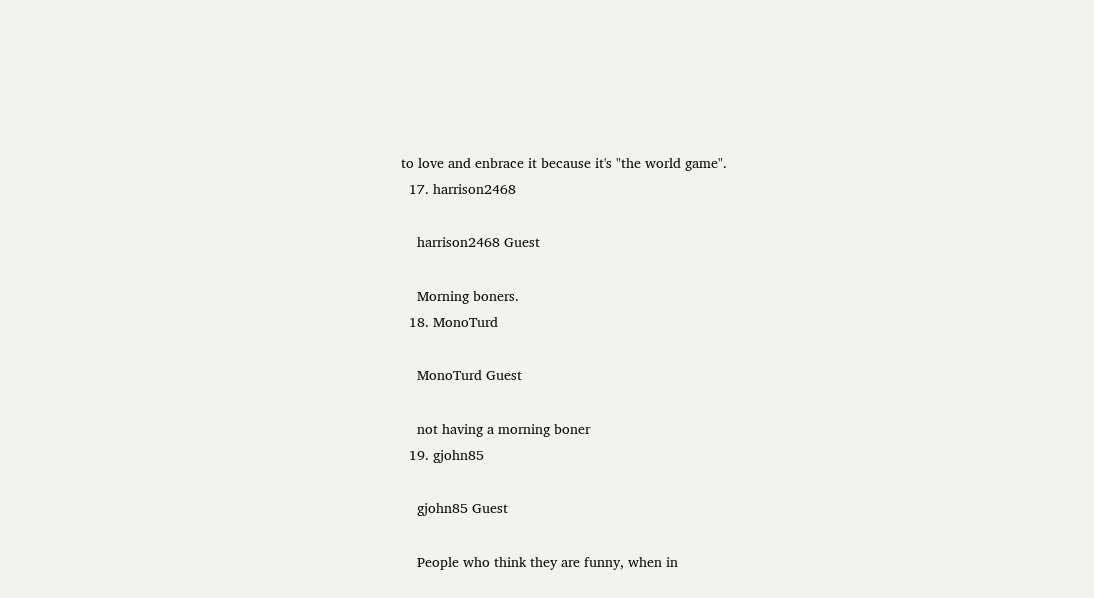to love and enbrace it because it's "the world game".
  17. harrison2468

    harrison2468 Guest

    Morning boners.
  18. MonoTurd

    MonoTurd Guest

    not having a morning boner
  19. gjohn85

    gjohn85 Guest

    People who think they are funny, when in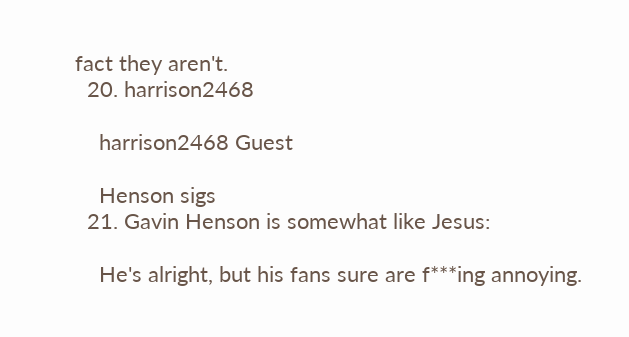fact they aren't.
  20. harrison2468

    harrison2468 Guest

    Henson sigs
  21. Gavin Henson is somewhat like Jesus:

    He's alright, but his fans sure are f***ing annoying.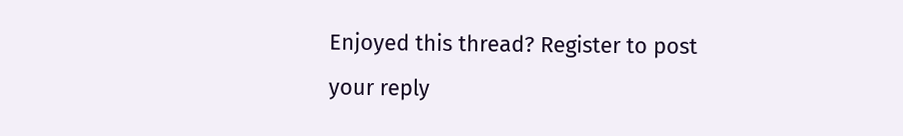Enjoyed this thread? Register to post your reply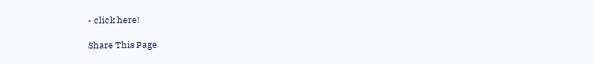- click here!

Share This Page